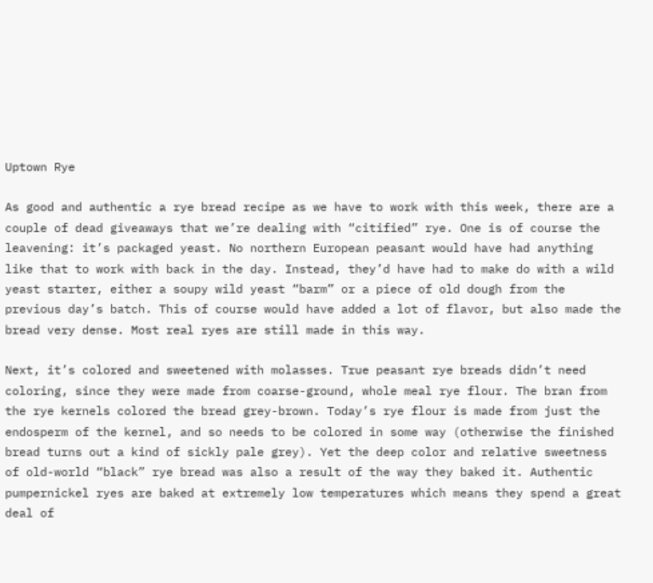Uptown Rye

As good and authentic a rye bread recipe as we have to work with this week, there are a couple of dead giveaways that we’re dealing with “citified” rye. One is of course the leavening: it’s packaged yeast. No northern European peasant would have had anything like that to work with back in the day. Instead, they’d have had to make do with a wild yeast starter, either a soupy wild yeast “barm” or a piece of old dough from the previous day’s batch. This of course would have added a lot of flavor, but also made the bread very dense. Most real ryes are still made in this way.

Next, it’s colored and sweetened with molasses. True peasant rye breads didn’t need coloring, since they were made from coarse-ground, whole meal rye flour. The bran from the rye kernels colored the bread grey-brown. Today’s rye flour is made from just the endosperm of the kernel, and so needs to be colored in some way (otherwise the finished bread turns out a kind of sickly pale grey). Yet the deep color and relative sweetness of old-world “black” rye bread was also a result of the way they baked it. Authentic pumpernickel ryes are baked at extremely low temperatures which means they spend a great deal of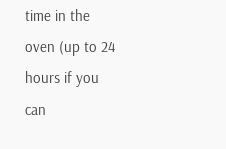time in the oven (up to 24 hours if you can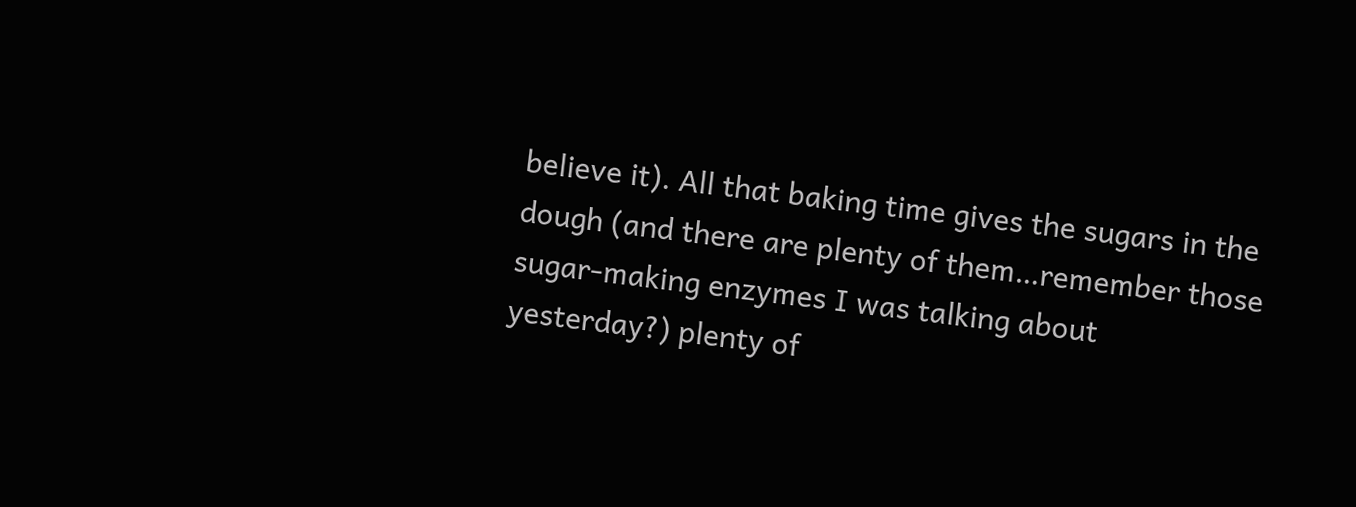believe it). All that baking time gives the sugars in the dough (and there are plenty of them…remember those sugar-making enzymes I was talking about yesterday?) plenty of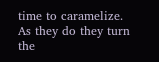time to caramelize. As they do they turn the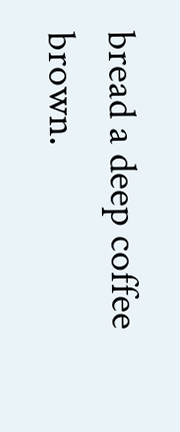bread a deep coffee brown.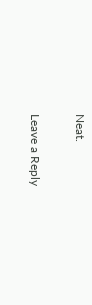Neat.

Leave a Reply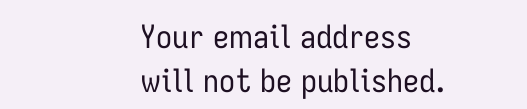Your email address will not be published.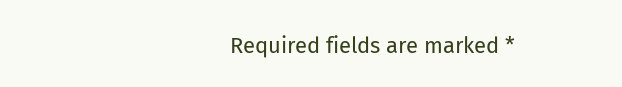Required fields are marked *